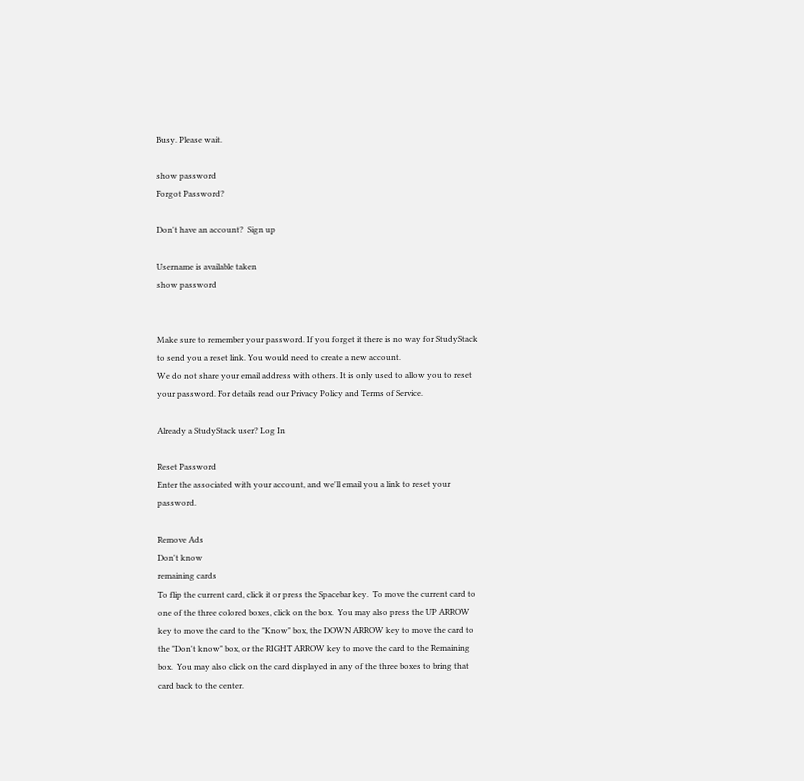Busy. Please wait.

show password
Forgot Password?

Don't have an account?  Sign up

Username is available taken
show password


Make sure to remember your password. If you forget it there is no way for StudyStack to send you a reset link. You would need to create a new account.
We do not share your email address with others. It is only used to allow you to reset your password. For details read our Privacy Policy and Terms of Service.

Already a StudyStack user? Log In

Reset Password
Enter the associated with your account, and we'll email you a link to reset your password.

Remove Ads
Don't know
remaining cards
To flip the current card, click it or press the Spacebar key.  To move the current card to one of the three colored boxes, click on the box.  You may also press the UP ARROW key to move the card to the "Know" box, the DOWN ARROW key to move the card to the "Don't know" box, or the RIGHT ARROW key to move the card to the Remaining box.  You may also click on the card displayed in any of the three boxes to bring that card back to the center.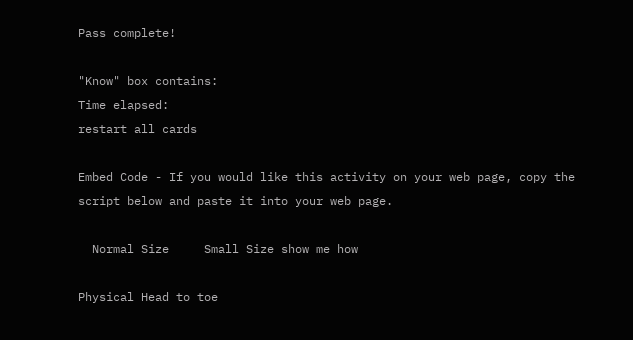Pass complete!

"Know" box contains:
Time elapsed:
restart all cards

Embed Code - If you would like this activity on your web page, copy the script below and paste it into your web page.

  Normal Size     Small Size show me how

Physical Head to toe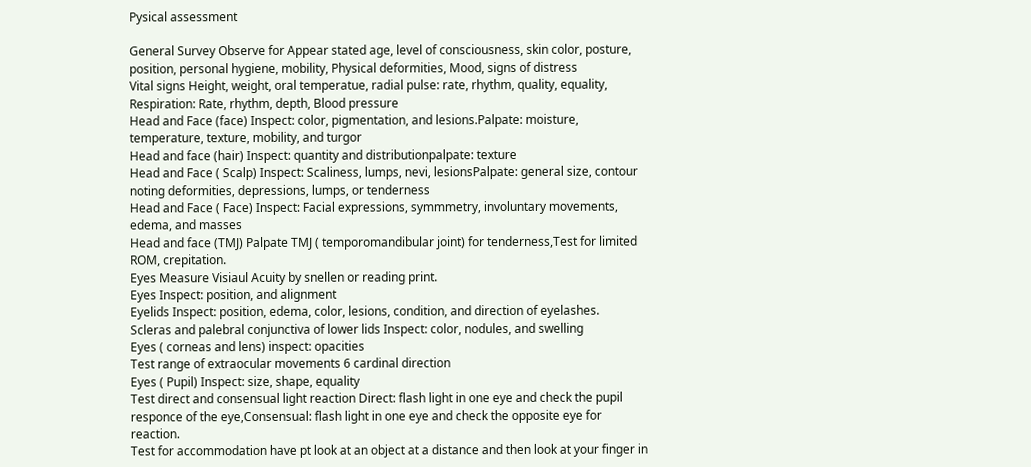Pysical assessment

General Survey Observe for Appear stated age, level of consciousness, skin color, posture, position, personal hygiene, mobility, Physical deformities, Mood, signs of distress
Vital signs Height, weight, oral temperatue, radial pulse: rate, rhythm, quality, equality, Respiration: Rate, rhythm, depth, Blood pressure
Head and Face (face) Inspect: color, pigmentation, and lesions.Palpate: moisture, temperature, texture, mobility, and turgor
Head and face (hair) Inspect: quantity and distributionpalpate: texture
Head and Face ( Scalp) Inspect: Scaliness, lumps, nevi, lesionsPalpate: general size, contour noting deformities, depressions, lumps, or tenderness
Head and Face ( Face) Inspect: Facial expressions, symmmetry, involuntary movements, edema, and masses
Head and face (TMJ) Palpate TMJ ( temporomandibular joint) for tenderness,Test for limited ROM, crepitation.
Eyes Measure Visiaul Acuity by snellen or reading print.
Eyes Inspect: position, and alignment
Eyelids Inspect: position, edema, color, lesions, condition, and direction of eyelashes.
Scleras and palebral conjunctiva of lower lids Inspect: color, nodules, and swelling
Eyes ( corneas and lens) inspect: opacities
Test range of extraocular movements 6 cardinal direction
Eyes ( Pupil) Inspect: size, shape, equality
Test direct and consensual light reaction Direct: flash light in one eye and check the pupil responce of the eye,Consensual: flash light in one eye and check the opposite eye for reaction.
Test for accommodation have pt look at an object at a distance and then look at your finger in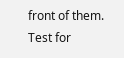front of them.
Test for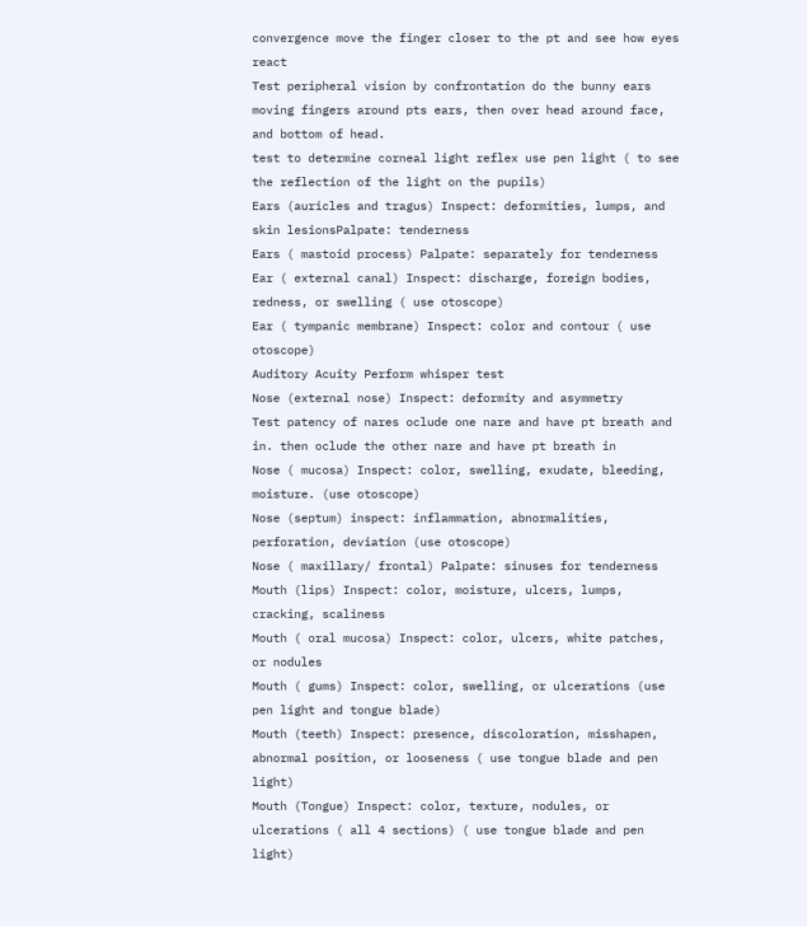convergence move the finger closer to the pt and see how eyes react
Test peripheral vision by confrontation do the bunny ears moving fingers around pts ears, then over head around face, and bottom of head.
test to determine corneal light reflex use pen light ( to see the reflection of the light on the pupils)
Ears (auricles and tragus) Inspect: deformities, lumps, and skin lesionsPalpate: tenderness
Ears ( mastoid process) Palpate: separately for tenderness
Ear ( external canal) Inspect: discharge, foreign bodies, redness, or swelling ( use otoscope)
Ear ( tympanic membrane) Inspect: color and contour ( use otoscope)
Auditory Acuity Perform whisper test
Nose (external nose) Inspect: deformity and asymmetry
Test patency of nares oclude one nare and have pt breath and in. then oclude the other nare and have pt breath in
Nose ( mucosa) Inspect: color, swelling, exudate, bleeding, moisture. (use otoscope)
Nose (septum) inspect: inflammation, abnormalities, perforation, deviation (use otoscope)
Nose ( maxillary/ frontal) Palpate: sinuses for tenderness
Mouth (lips) Inspect: color, moisture, ulcers, lumps, cracking, scaliness
Mouth ( oral mucosa) Inspect: color, ulcers, white patches, or nodules
Mouth ( gums) Inspect: color, swelling, or ulcerations (use pen light and tongue blade)
Mouth (teeth) Inspect: presence, discoloration, misshapen, abnormal position, or looseness ( use tongue blade and pen light)
Mouth (Tongue) Inspect: color, texture, nodules, or ulcerations ( all 4 sections) ( use tongue blade and pen light)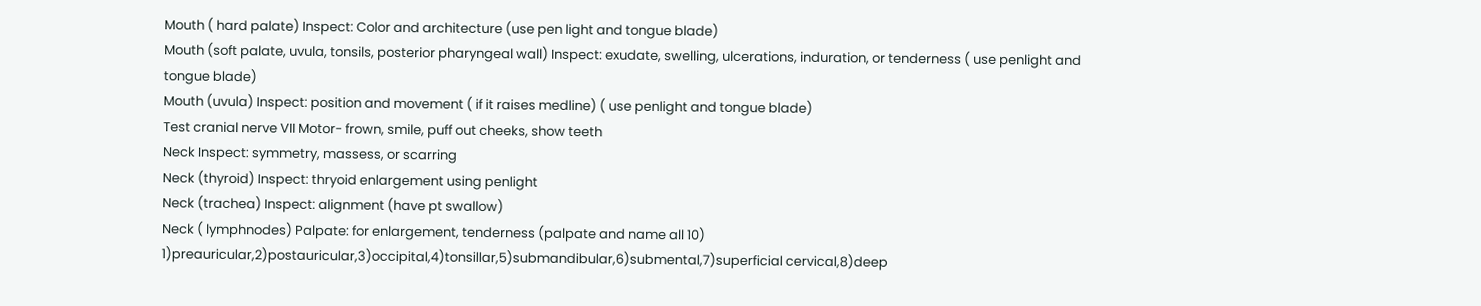Mouth ( hard palate) Inspect: Color and architecture (use pen light and tongue blade)
Mouth (soft palate, uvula, tonsils, posterior pharyngeal wall) Inspect: exudate, swelling, ulcerations, induration, or tenderness ( use penlight and tongue blade)
Mouth (uvula) Inspect: position and movement ( if it raises medline) ( use penlight and tongue blade)
Test cranial nerve VII Motor- frown, smile, puff out cheeks, show teeth
Neck Inspect: symmetry, massess, or scarring
Neck (thyroid) Inspect: thryoid enlargement using penlight
Neck (trachea) Inspect: alignment (have pt swallow)
Neck ( lymphnodes) Palpate: for enlargement, tenderness (palpate and name all 10) 1)preauricular,2)postauricular,3)occipital,4)tonsillar,5)submandibular,6)submental,7)superficial cervical,8)deep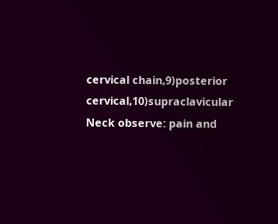cervical chain,9)posterior cervical,10)supraclavicular
Neck observe: pain and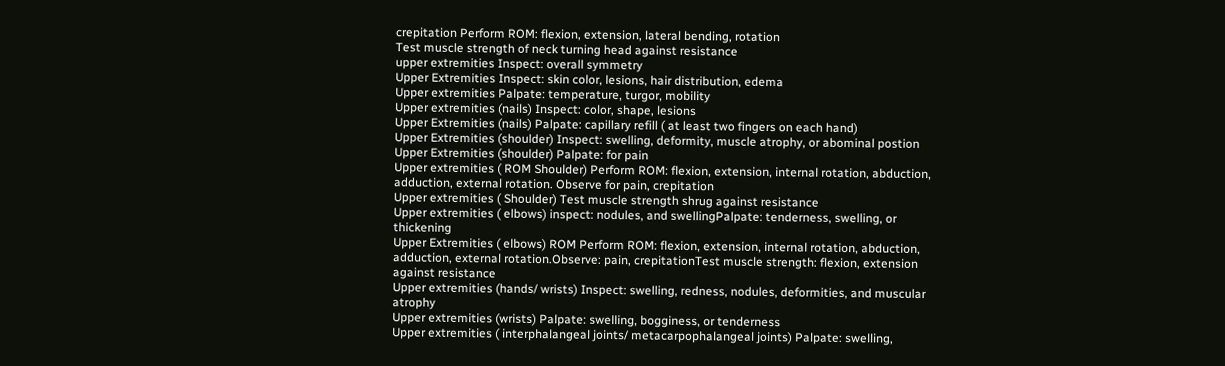crepitation Perform ROM: flexion, extension, lateral bending, rotation
Test muscle strength of neck turning head against resistance
upper extremities Inspect: overall symmetry
Upper Extremities Inspect: skin color, lesions, hair distribution, edema
Upper extremities Palpate: temperature, turgor, mobility
Upper extremities (nails) Inspect: color, shape, lesions
Upper Extremities (nails) Palpate: capillary refill ( at least two fingers on each hand)
Upper Extremities (shoulder) Inspect: swelling, deformity, muscle atrophy, or abominal postion
Upper Extremities (shoulder) Palpate: for pain
Upper extremities ( ROM Shoulder) Perform ROM: flexion, extension, internal rotation, abduction, adduction, external rotation. Observe for pain, crepitation
Upper extremities ( Shoulder) Test muscle strength shrug against resistance
Upper extremities ( elbows) inspect: nodules, and swellingPalpate: tenderness, swelling, or thickening
Upper Extremities ( elbows) ROM Perform ROM: flexion, extension, internal rotation, abduction, adduction, external rotation.Observe: pain, crepitationTest muscle strength: flexion, extension against resistance
Upper extremities (hands/ wrists) Inspect: swelling, redness, nodules, deformities, and muscular atrophy
Upper extremities (wrists) Palpate: swelling, bogginess, or tenderness
Upper extremities ( interphalangeal joints/ metacarpophalangeal joints) Palpate: swelling,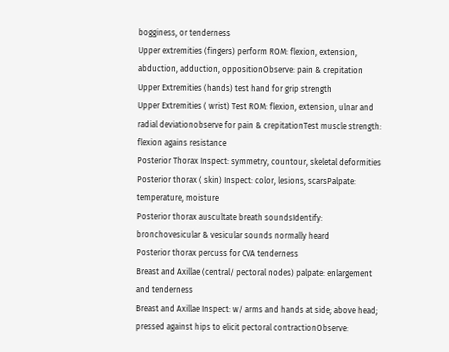bogginess, or tenderness
Upper extremities (fingers) perform ROM: flexion, extension, abduction, adduction, oppositionObserve: pain & crepitation
Upper Extremities (hands) test hand for grip strength
Upper Extremities ( wrist) Test ROM: flexion, extension, ulnar and radial deviationobserve for pain & crepitationTest muscle strength: flexion agains resistance
Posterior Thorax Inspect: symmetry, countour, skeletal deformities
Posterior thorax ( skin) Inspect: color, lesions, scarsPalpate: temperature, moisture
Posterior thorax auscultate breath soundsIdentify: bronchovesicular & vesicular sounds normally heard
Posterior thorax percuss for CVA tenderness
Breast and Axillae (central/ pectoral nodes) palpate: enlargement and tenderness
Breast and Axillae Inspect: w/ arms and hands at side; above head; pressed against hips to elicit pectoral contractionObserve: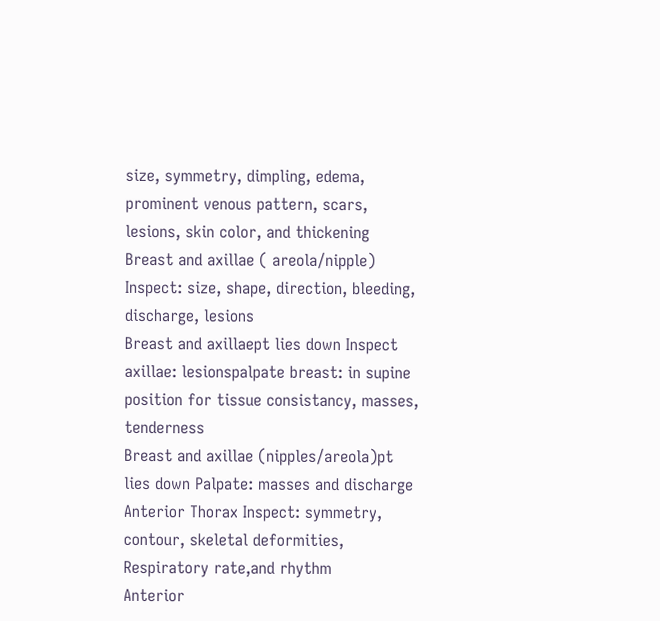size, symmetry, dimpling, edema, prominent venous pattern, scars, lesions, skin color, and thickening
Breast and axillae ( areola/nipple) Inspect: size, shape, direction, bleeding, discharge, lesions
Breast and axillaept lies down Inspect axillae: lesionspalpate breast: in supine position for tissue consistancy, masses, tenderness
Breast and axillae (nipples/areola)pt lies down Palpate: masses and discharge
Anterior Thorax Inspect: symmetry, contour, skeletal deformities, Respiratory rate,and rhythm
Anterior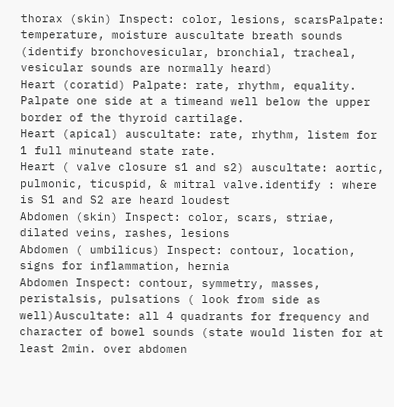thorax (skin) Inspect: color, lesions, scarsPalpate: temperature, moisture auscultate breath sounds (identify bronchovesicular, bronchial, tracheal, vesicular sounds are normally heard)
Heart (coratid) Palpate: rate, rhythm, equality. Palpate one side at a timeand well below the upper border of the thyroid cartilage.
Heart (apical) auscultate: rate, rhythm, listem for 1 full minuteand state rate.
Heart ( valve closure s1 and s2) auscultate: aortic, pulmonic, ticuspid, & mitral valve.identify : where is S1 and S2 are heard loudest
Abdomen (skin) Inspect: color, scars, striae, dilated veins, rashes, lesions
Abdomen ( umbilicus) Inspect: contour, location, signs for inflammation, hernia
Abdomen Inspect: contour, symmetry, masses, peristalsis, pulsations ( look from side as well)Auscultate: all 4 quadrants for frequency and character of bowel sounds (state would listen for at least 2min. over abdomen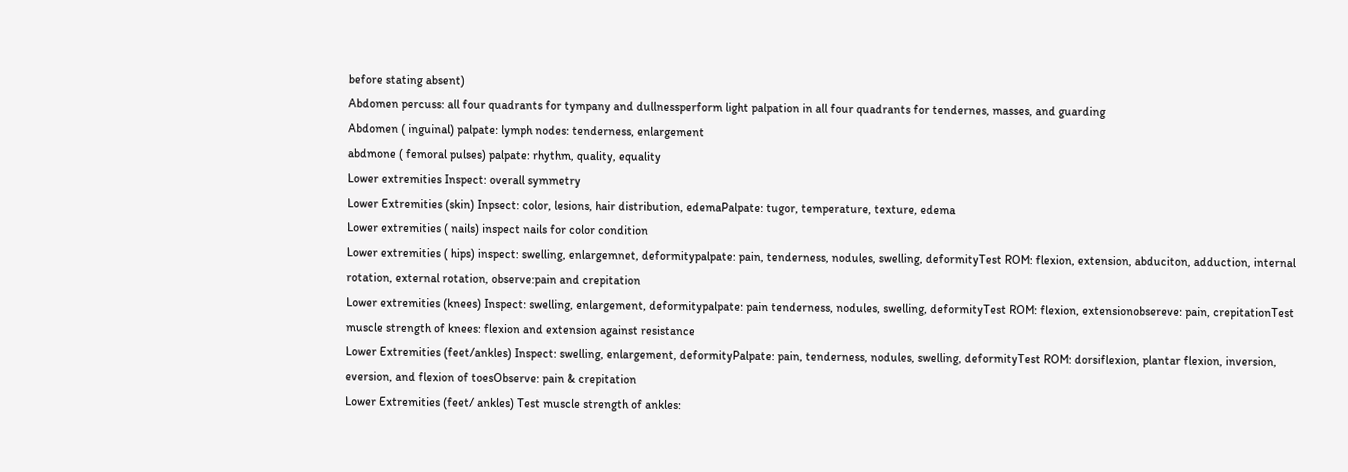before stating absent)
Abdomen percuss: all four quadrants for tympany and dullnessperform light palpation in all four quadrants for tendernes, masses, and guarding
Abdomen ( inguinal) palpate: lymph nodes: tenderness, enlargement
abdmone ( femoral pulses) palpate: rhythm, quality, equality
Lower extremities Inspect: overall symmetry
Lower Extremities (skin) Inpsect: color, lesions, hair distribution, edemaPalpate: tugor, temperature, texture, edema
Lower extremities ( nails) inspect nails for color condition
Lower extremities ( hips) inspect: swelling, enlargemnet, deformitypalpate: pain, tenderness, nodules, swelling, deformityTest ROM: flexion, extension, abduciton, adduction, internal rotation, external rotation, observe:pain and crepitation
Lower extremities (knees) Inspect: swelling, enlargement, deformitypalpate: pain tenderness, nodules, swelling, deformityTest ROM: flexion, extensionobsereve: pain, crepitationTest muscle strength of knees: flexion and extension against resistance
Lower Extremities (feet/ankles) Inspect: swelling, enlargement, deformityPalpate: pain, tenderness, nodules, swelling, deformityTest ROM: dorsiflexion, plantar flexion, inversion, eversion, and flexion of toesObserve: pain & crepitation
Lower Extremities (feet/ ankles) Test muscle strength of ankles: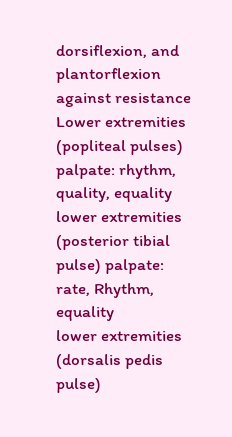dorsiflexion, and plantorflexion against resistance
Lower extremities (popliteal pulses) palpate: rhythm, quality, equality
lower extremities (posterior tibial pulse) palpate: rate, Rhythm, equality
lower extremities (dorsalis pedis pulse)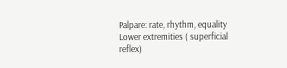Palpare: rate, rhythm, equality
Lower extremities ( superficial reflex)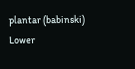plantar (babinski)
Lower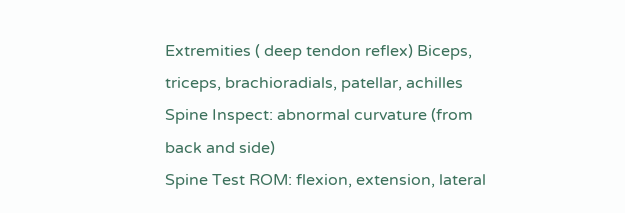Extremities ( deep tendon reflex) Biceps, triceps, brachioradials, patellar, achilles
Spine Inspect: abnormal curvature (from back and side)
Spine Test ROM: flexion, extension, lateral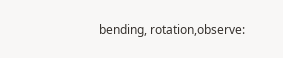bending, rotation,observe: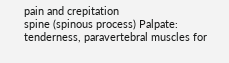pain and crepitation
spine (spinous process) Palpate: tenderness, paravertebral muscles for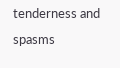tenderness and spasms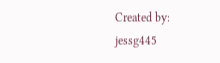Created by: jessg445